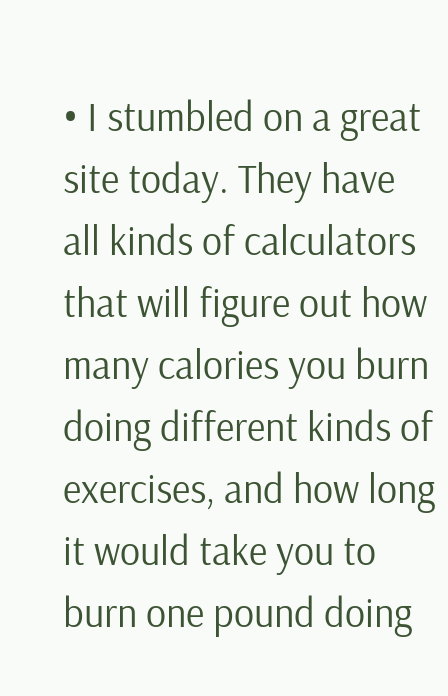• I stumbled on a great site today. They have all kinds of calculators that will figure out how many calories you burn doing different kinds of exercises, and how long it would take you to burn one pound doing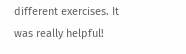different exercises. It was really helpful!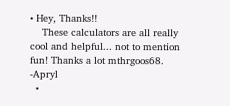• Hey, Thanks!!
    These calculators are all really cool and helpful... not to mention fun! Thanks a lot mthrgoos68. -Apryl
  •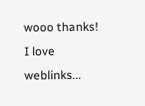wooo thanks! I love weblinks...